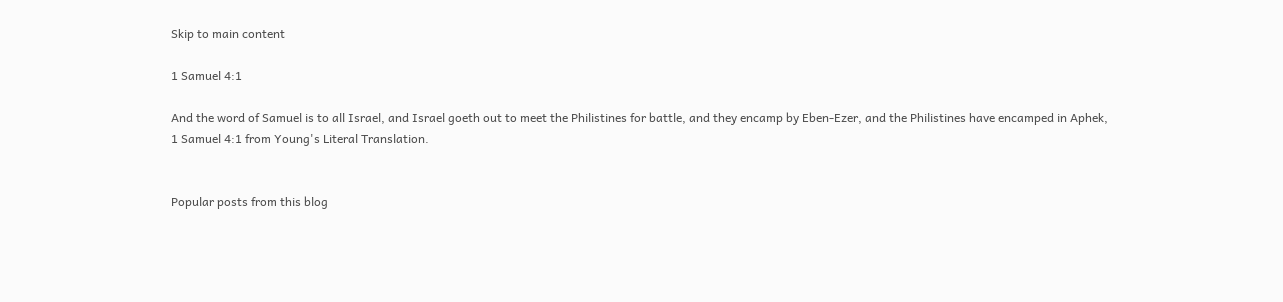Skip to main content

1 Samuel 4:1

And the word of Samuel is to all Israel, and Israel goeth out to meet the Philistines for battle, and they encamp by Eben-Ezer, and the Philistines have encamped in Aphek,
1 Samuel 4:1 from Young's Literal Translation.


Popular posts from this blog